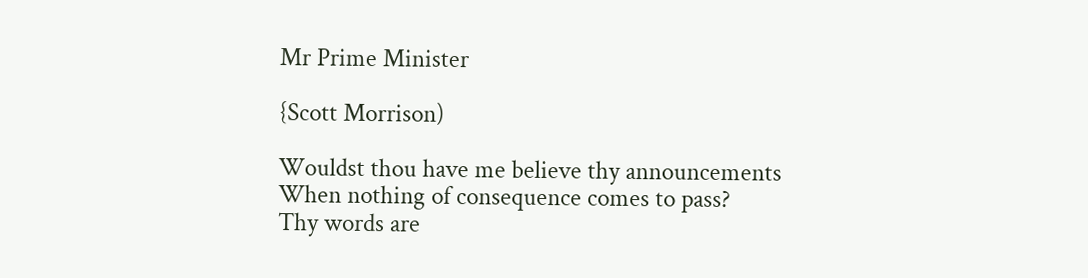Mr Prime Minister

{Scott Morrison)

Wouldst thou have me believe thy announcements
When nothing of consequence comes to pass?
Thy words are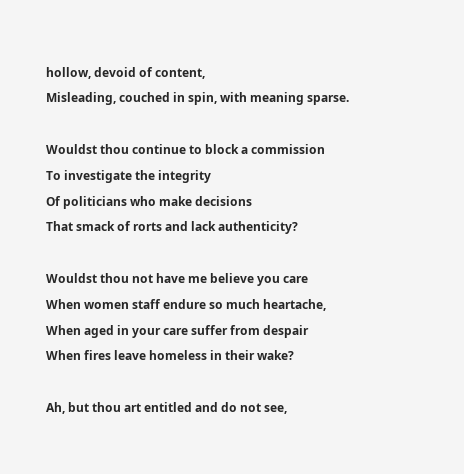hollow, devoid of content,
Misleading, couched in spin, with meaning sparse.

Wouldst thou continue to block a commission
To investigate the integrity
Of politicians who make decisions
That smack of rorts and lack authenticity?

Wouldst thou not have me believe you care
When women staff endure so much heartache,
When aged in your care suffer from despair
When fires leave homeless in their wake?

Ah, but thou art entitled and do not see,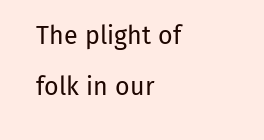The plight of folk in our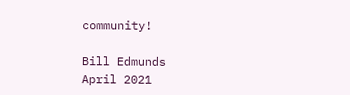community!

Bill Edmunds
April 2021